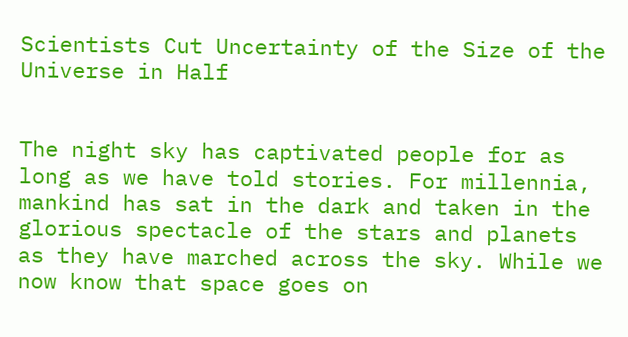Scientists Cut Uncertainty of the Size of the Universe in Half


The night sky has captivated people for as long as we have told stories. For millennia, mankind has sat in the dark and taken in the glorious spectacle of the stars and planets as they have marched across the sky. While we now know that space goes on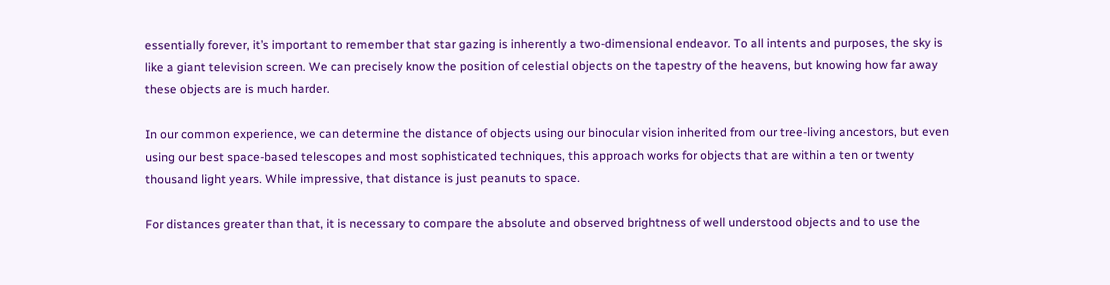essentially forever, it’s important to remember that star gazing is inherently a two-dimensional endeavor. To all intents and purposes, the sky is like a giant television screen. We can precisely know the position of celestial objects on the tapestry of the heavens, but knowing how far away these objects are is much harder.

In our common experience, we can determine the distance of objects using our binocular vision inherited from our tree-living ancestors, but even using our best space-based telescopes and most sophisticated techniques, this approach works for objects that are within a ten or twenty thousand light years. While impressive, that distance is just peanuts to space.

For distances greater than that, it is necessary to compare the absolute and observed brightness of well understood objects and to use the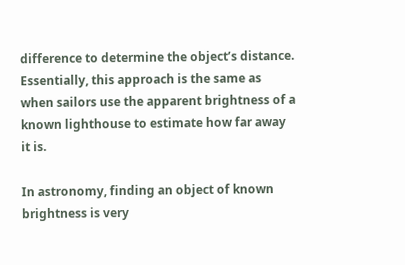difference to determine the object’s distance. Essentially, this approach is the same as when sailors use the apparent brightness of a known lighthouse to estimate how far away it is.

In astronomy, finding an object of known brightness is very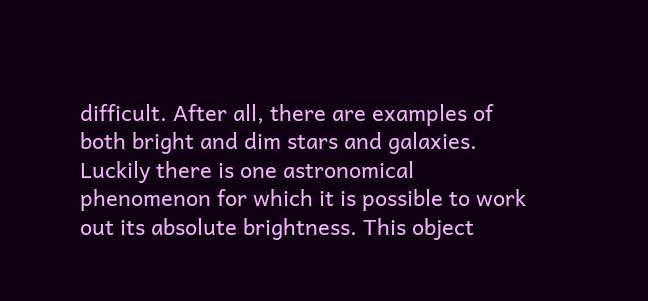difficult. After all, there are examples of both bright and dim stars and galaxies. Luckily there is one astronomical phenomenon for which it is possible to work out its absolute brightness. This object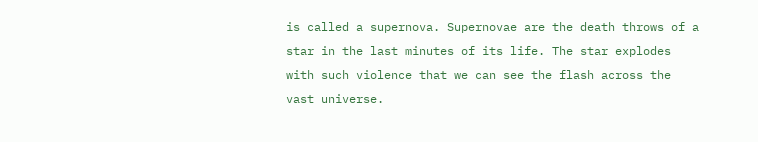is called a supernova. Supernovae are the death throws of a star in the last minutes of its life. The star explodes with such violence that we can see the flash across the vast universe.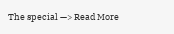The special —> Read More